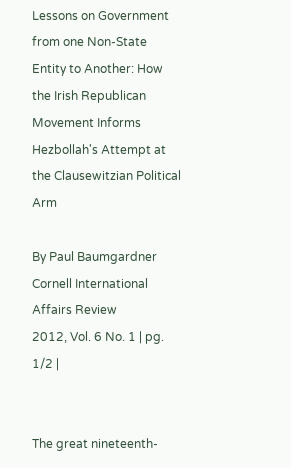Lessons on Government from one Non-State Entity to Another: How the Irish Republican Movement Informs Hezbollah's Attempt at the Clausewitzian Political Arm

By Paul Baumgardner
Cornell International Affairs Review
2012, Vol. 6 No. 1 | pg. 1/2 |


The great nineteenth-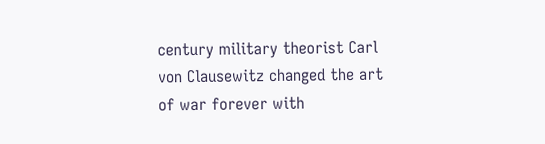century military theorist Carl von Clausewitz changed the art of war forever with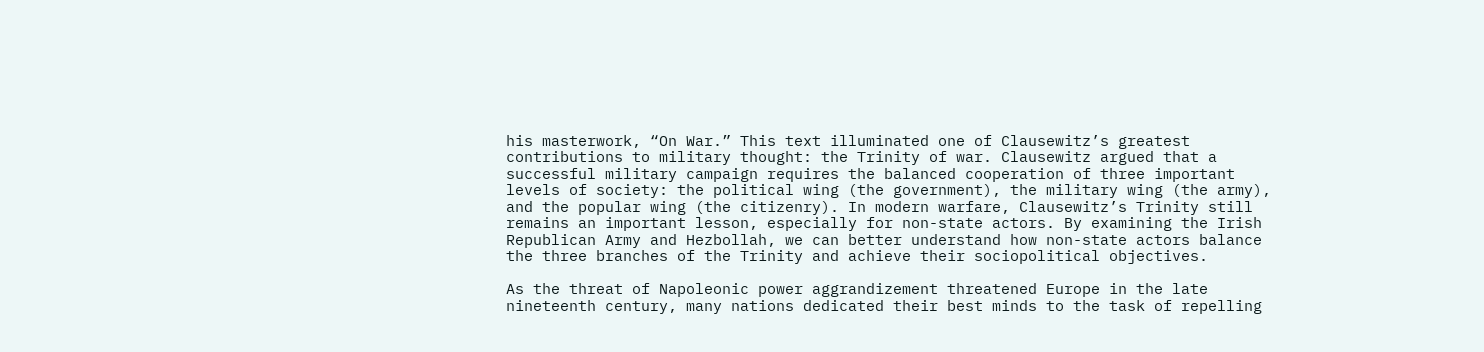his masterwork, “On War.” This text illuminated one of Clausewitz’s greatest contributions to military thought: the Trinity of war. Clausewitz argued that a successful military campaign requires the balanced cooperation of three important levels of society: the political wing (the government), the military wing (the army), and the popular wing (the citizenry). In modern warfare, Clausewitz’s Trinity still remains an important lesson, especially for non-state actors. By examining the Irish Republican Army and Hezbollah, we can better understand how non-state actors balance the three branches of the Trinity and achieve their sociopolitical objectives.

As the threat of Napoleonic power aggrandizement threatened Europe in the late nineteenth century, many nations dedicated their best minds to the task of repelling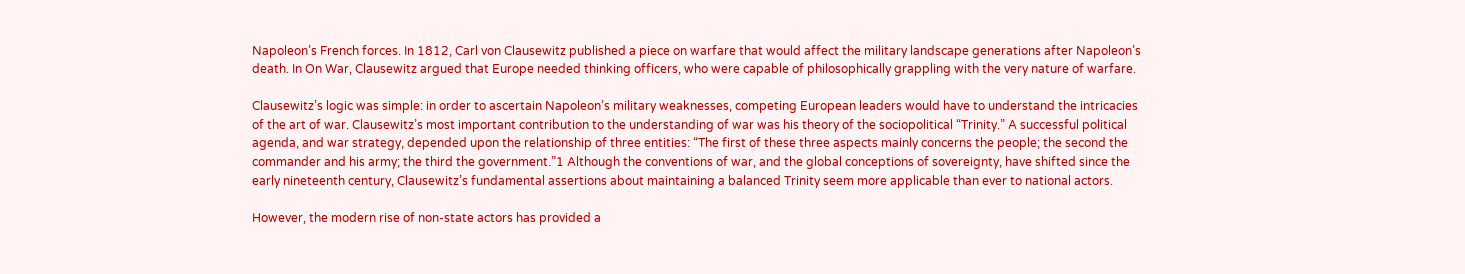Napoleon’s French forces. In 1812, Carl von Clausewitz published a piece on warfare that would affect the military landscape generations after Napoleon’s death. In On War, Clausewitz argued that Europe needed thinking officers, who were capable of philosophically grappling with the very nature of warfare.

Clausewitz’s logic was simple: in order to ascertain Napoleon’s military weaknesses, competing European leaders would have to understand the intricacies of the art of war. Clausewitz’s most important contribution to the understanding of war was his theory of the sociopolitical “Trinity.” A successful political agenda, and war strategy, depended upon the relationship of three entities: “The first of these three aspects mainly concerns the people; the second the commander and his army; the third the government.”1 Although the conventions of war, and the global conceptions of sovereignty, have shifted since the early nineteenth century, Clausewitz’s fundamental assertions about maintaining a balanced Trinity seem more applicable than ever to national actors.

However, the modern rise of non-state actors has provided a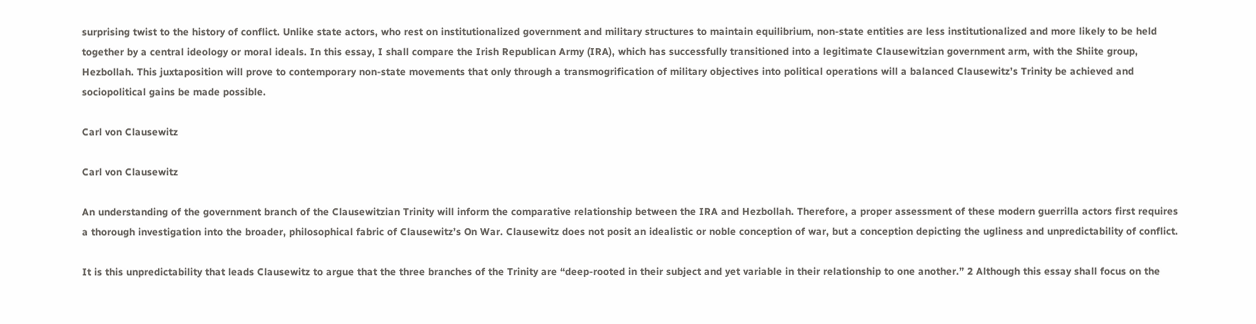surprising twist to the history of conflict. Unlike state actors, who rest on institutionalized government and military structures to maintain equilibrium, non-state entities are less institutionalized and more likely to be held together by a central ideology or moral ideals. In this essay, I shall compare the Irish Republican Army (IRA), which has successfully transitioned into a legitimate Clausewitzian government arm, with the Shiite group, Hezbollah. This juxtaposition will prove to contemporary non-state movements that only through a transmogrification of military objectives into political operations will a balanced Clausewitz’s Trinity be achieved and sociopolitical gains be made possible.

Carl von Clausewitz

Carl von Clausewitz

An understanding of the government branch of the Clausewitzian Trinity will inform the comparative relationship between the IRA and Hezbollah. Therefore, a proper assessment of these modern guerrilla actors first requires a thorough investigation into the broader, philosophical fabric of Clausewitz’s On War. Clausewitz does not posit an idealistic or noble conception of war, but a conception depicting the ugliness and unpredictability of conflict.

It is this unpredictability that leads Clausewitz to argue that the three branches of the Trinity are “deep-rooted in their subject and yet variable in their relationship to one another.” 2 Although this essay shall focus on the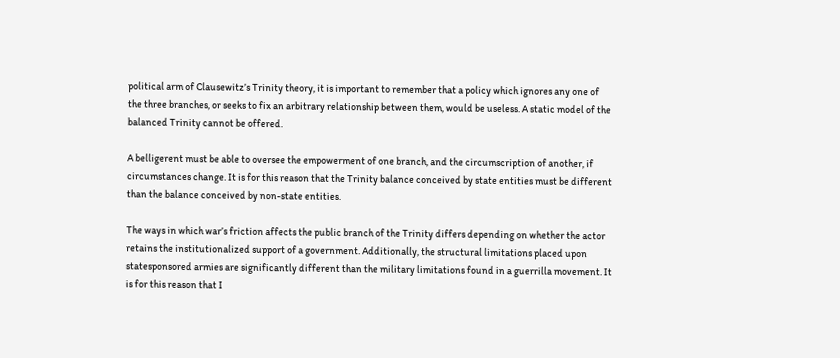political arm of Clausewitz’s Trinity theory, it is important to remember that a policy which ignores any one of the three branches, or seeks to fix an arbitrary relationship between them, would be useless. A static model of the balanced Trinity cannot be offered.

A belligerent must be able to oversee the empowerment of one branch, and the circumscription of another, if circumstances change. It is for this reason that the Trinity balance conceived by state entities must be different than the balance conceived by non-state entities.

The ways in which war’s friction affects the public branch of the Trinity differs depending on whether the actor retains the institutionalized support of a government. Additionally, the structural limitations placed upon statesponsored armies are significantly different than the military limitations found in a guerrilla movement. It is for this reason that I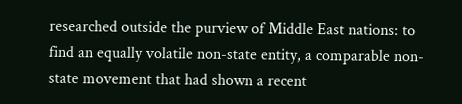researched outside the purview of Middle East nations: to find an equally volatile non-state entity, a comparable non-state movement that had shown a recent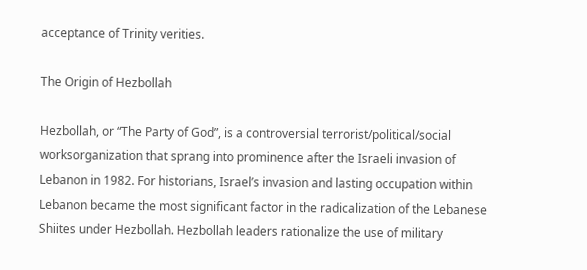acceptance of Trinity verities.

The Origin of Hezbollah

Hezbollah, or “The Party of God”, is a controversial terrorist/political/social worksorganization that sprang into prominence after the Israeli invasion of Lebanon in 1982. For historians, Israel’s invasion and lasting occupation within Lebanon became the most significant factor in the radicalization of the Lebanese Shiites under Hezbollah. Hezbollah leaders rationalize the use of military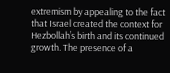extremism by appealing to the fact that Israel created the context for Hezbollah’s birth and its continued growth. The presence of a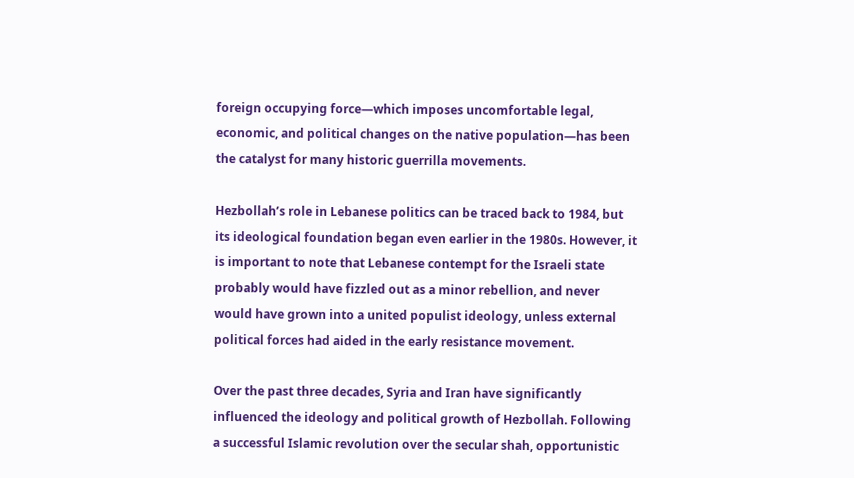foreign occupying force—which imposes uncomfortable legal, economic, and political changes on the native population—has been the catalyst for many historic guerrilla movements.

Hezbollah’s role in Lebanese politics can be traced back to 1984, but its ideological foundation began even earlier in the 1980s. However, it is important to note that Lebanese contempt for the Israeli state probably would have fizzled out as a minor rebellion, and never would have grown into a united populist ideology, unless external political forces had aided in the early resistance movement.

Over the past three decades, Syria and Iran have significantly influenced the ideology and political growth of Hezbollah. Following a successful Islamic revolution over the secular shah, opportunistic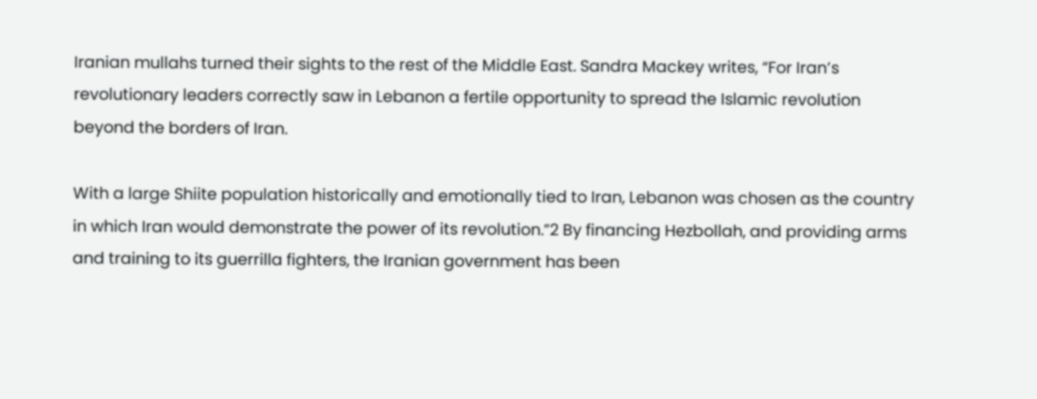Iranian mullahs turned their sights to the rest of the Middle East. Sandra Mackey writes, “For Iran’s revolutionary leaders correctly saw in Lebanon a fertile opportunity to spread the Islamic revolution beyond the borders of Iran.

With a large Shiite population historically and emotionally tied to Iran, Lebanon was chosen as the country in which Iran would demonstrate the power of its revolution.”2 By financing Hezbollah, and providing arms and training to its guerrilla fighters, the Iranian government has been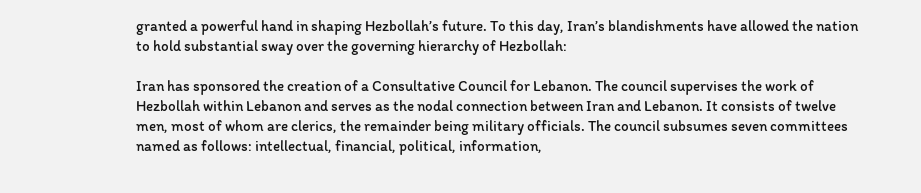granted a powerful hand in shaping Hezbollah’s future. To this day, Iran’s blandishments have allowed the nation to hold substantial sway over the governing hierarchy of Hezbollah:

Iran has sponsored the creation of a Consultative Council for Lebanon. The council supervises the work of Hezbollah within Lebanon and serves as the nodal connection between Iran and Lebanon. It consists of twelve men, most of whom are clerics, the remainder being military officials. The council subsumes seven committees named as follows: intellectual, financial, political, information,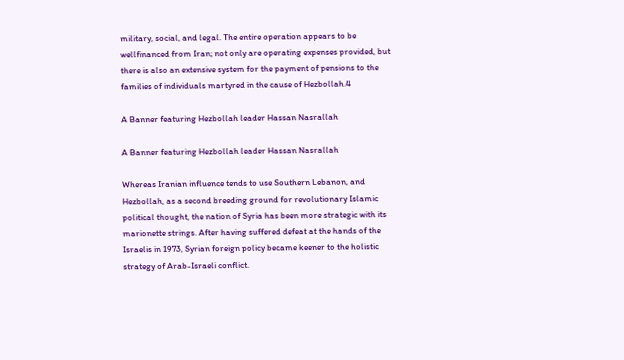military, social, and legal. The entire operation appears to be wellfinanced from Iran; not only are operating expenses provided, but there is also an extensive system for the payment of pensions to the families of individuals martyred in the cause of Hezbollah.4

A Banner featuring Hezbollah leader Hassan Nasrallah

A Banner featuring Hezbollah leader Hassan Nasrallah

Whereas Iranian influence tends to use Southern Lebanon, and Hezbollah, as a second breeding ground for revolutionary Islamic political thought, the nation of Syria has been more strategic with its marionette strings. After having suffered defeat at the hands of the Israelis in 1973, Syrian foreign policy became keener to the holistic strategy of Arab-Israeli conflict.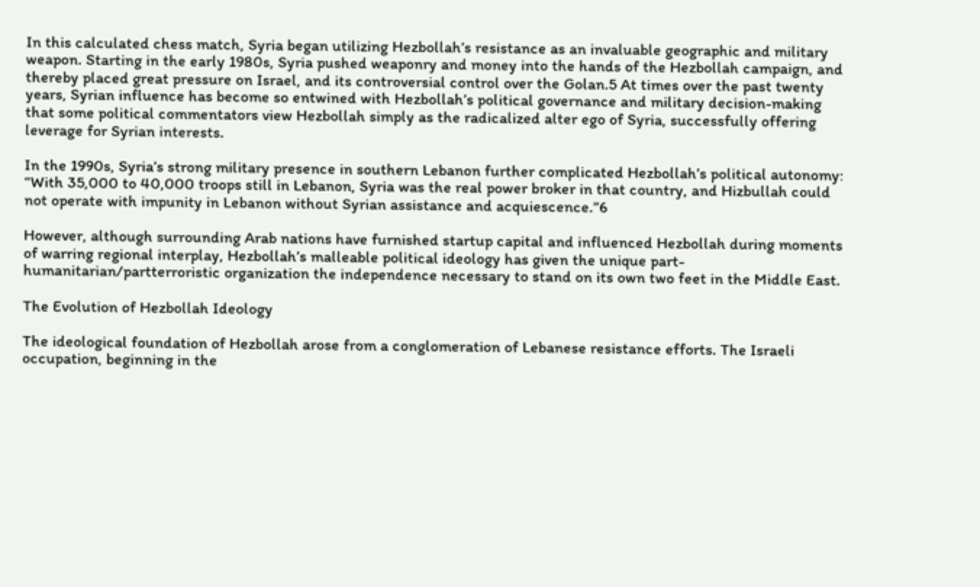In this calculated chess match, Syria began utilizing Hezbollah’s resistance as an invaluable geographic and military weapon. Starting in the early 1980s, Syria pushed weaponry and money into the hands of the Hezbollah campaign, and thereby placed great pressure on Israel, and its controversial control over the Golan.5 At times over the past twenty years, Syrian influence has become so entwined with Hezbollah’s political governance and military decision-making that some political commentators view Hezbollah simply as the radicalized alter ego of Syria, successfully offering leverage for Syrian interests.

In the 1990s, Syria’s strong military presence in southern Lebanon further complicated Hezbollah’s political autonomy: “With 35,000 to 40,000 troops still in Lebanon, Syria was the real power broker in that country, and Hizbullah could not operate with impunity in Lebanon without Syrian assistance and acquiescence.”6

However, although surrounding Arab nations have furnished startup capital and influenced Hezbollah during moments of warring regional interplay, Hezbollah’s malleable political ideology has given the unique part-humanitarian/partterroristic organization the independence necessary to stand on its own two feet in the Middle East.

The Evolution of Hezbollah Ideology

The ideological foundation of Hezbollah arose from a conglomeration of Lebanese resistance efforts. The Israeli occupation, beginning in the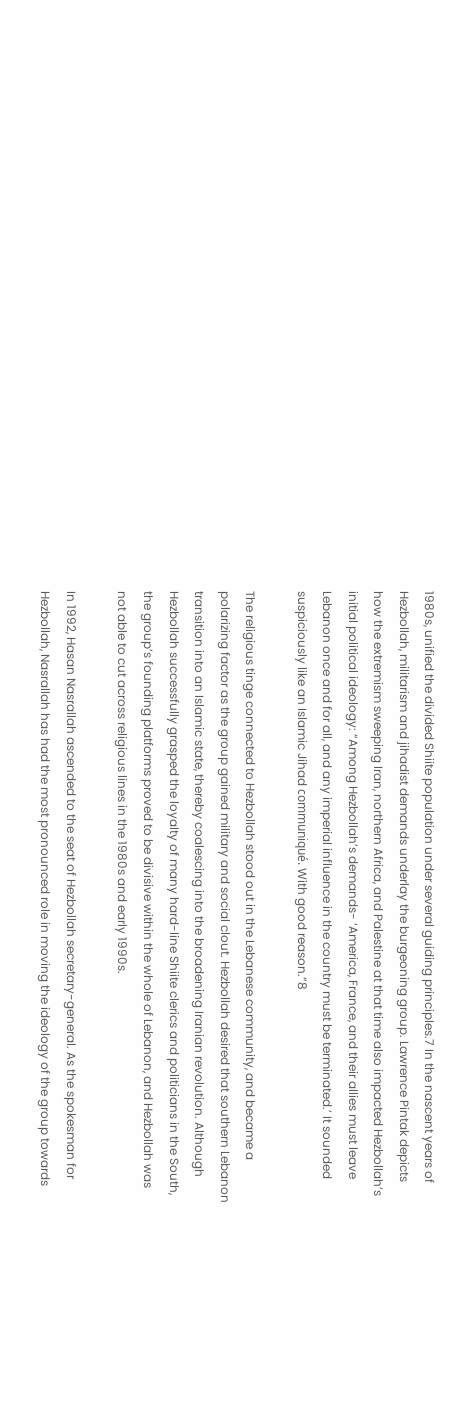1980s, unified the divided Shiite population under several guiding principles.7 In the nascent years of Hezbollah, militarism and jihadist demands underlay the burgeoning group. Lawrence Pintak depicts how the extremism sweeping Iran, northern Africa, and Palestine at that time also impacted Hezbollah’s initial political ideology: “Among Hezbollah’s demands- ‘America, France, and their allies must leave Lebanon once and for all, and any imperial influence in the country must be terminated.’ It sounded suspiciously like an Islamic Jihad communiqué. With good reason.”8

The religious tinge connected to Hezbollah stood out in the Lebanese community, and became a polarizing factor as the group gained military and social clout. Hezbollah desired that southern Lebanon transition into an Islamic state, thereby coalescing into the broadening Iranian revolution. Although Hezbollah successfully grasped the loyalty of many hard-line Shiite clerics and politicians in the South, the group’s founding platforms proved to be divisive within the whole of Lebanon, and Hezbollah was not able to cut across religious lines in the 1980s and early 1990s.

In 1992, Hasan Nasrallah ascended to the seat of Hezbollah secretary-general. As the spokesman for Hezbollah, Nasrallah has had the most pronounced role in moving the ideology of the group towards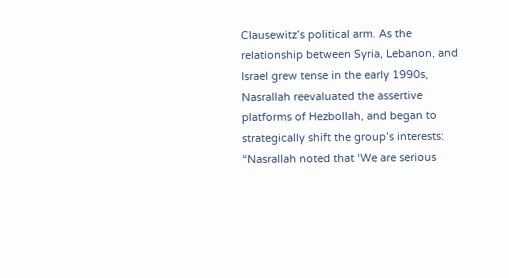Clausewitz’s political arm. As the relationship between Syria, Lebanon, and Israel grew tense in the early 1990s, Nasrallah reevaluated the assertive platforms of Hezbollah, and began to strategically shift the group’s interests: “Nasrallah noted that ‘We are serious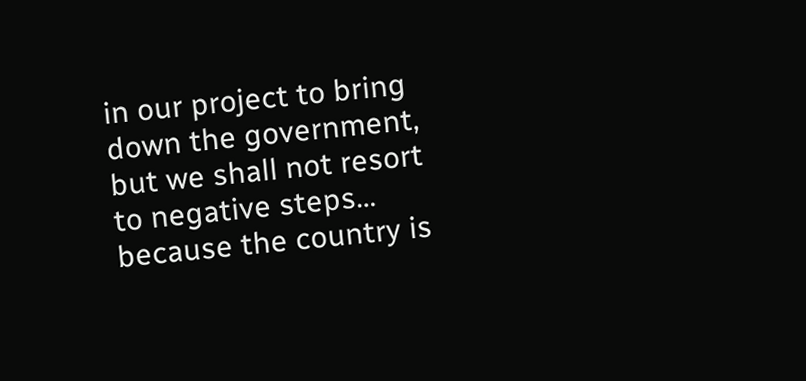in our project to bring down the government, but we shall not resort to negative steps… because the country is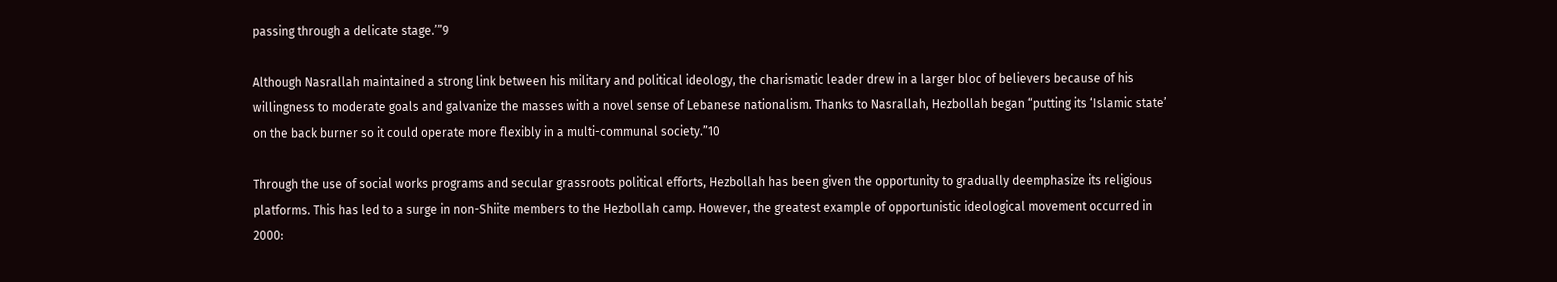passing through a delicate stage.’”9

Although Nasrallah maintained a strong link between his military and political ideology, the charismatic leader drew in a larger bloc of believers because of his willingness to moderate goals and galvanize the masses with a novel sense of Lebanese nationalism. Thanks to Nasrallah, Hezbollah began “putting its ‘Islamic state’ on the back burner so it could operate more flexibly in a multi-communal society.”10

Through the use of social works programs and secular grassroots political efforts, Hezbollah has been given the opportunity to gradually deemphasize its religious platforms. This has led to a surge in non-Shiite members to the Hezbollah camp. However, the greatest example of opportunistic ideological movement occurred in 2000: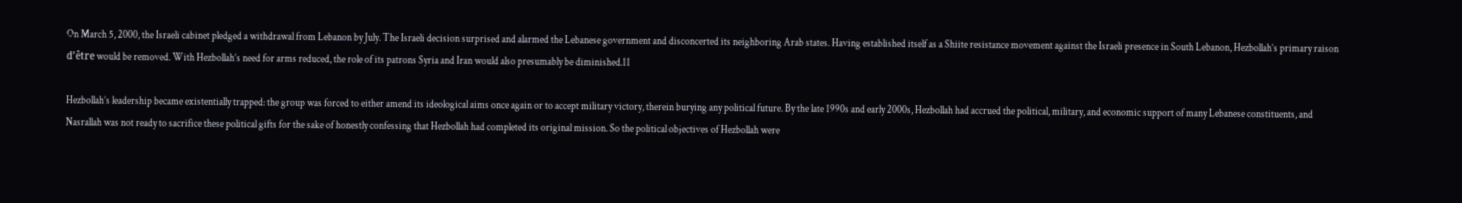On March 5, 2000, the Israeli cabinet pledged a withdrawal from Lebanon by July. The Israeli decision surprised and alarmed the Lebanese government and disconcerted its neighboring Arab states. Having established itself as a Shiite resistance movement against the Israeli presence in South Lebanon, Hezbollah’s primary raison d’être would be removed. With Hezbollah’s need for arms reduced, the role of its patrons Syria and Iran would also presumably be diminished.11

Hezbollah’s leadership became existentially trapped: the group was forced to either amend its ideological aims once again or to accept military victory, therein burying any political future. By the late 1990s and early 2000s, Hezbollah had accrued the political, military, and economic support of many Lebanese constituents, and Nasrallah was not ready to sacrifice these political gifts for the sake of honestly confessing that Hezbollah had completed its original mission. So the political objectives of Hezbollah were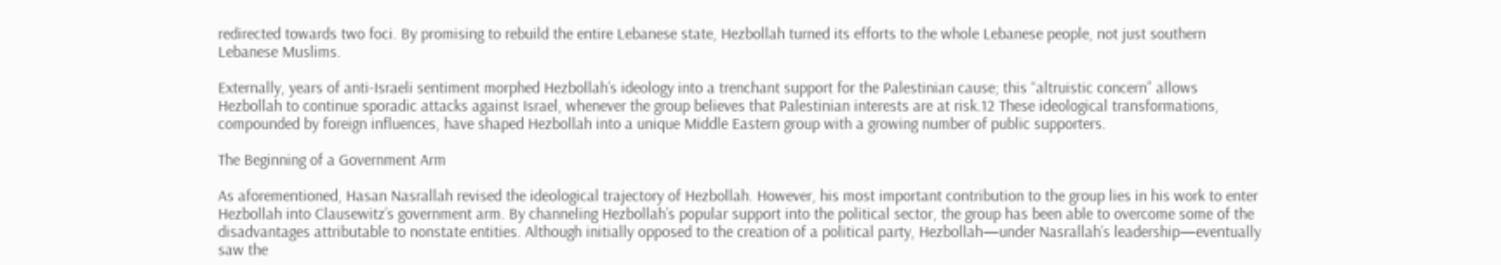redirected towards two foci. By promising to rebuild the entire Lebanese state, Hezbollah turned its efforts to the whole Lebanese people, not just southern Lebanese Muslims.

Externally, years of anti-Israeli sentiment morphed Hezbollah’s ideology into a trenchant support for the Palestinian cause; this “altruistic concern” allows Hezbollah to continue sporadic attacks against Israel, whenever the group believes that Palestinian interests are at risk.12 These ideological transformations, compounded by foreign influences, have shaped Hezbollah into a unique Middle Eastern group with a growing number of public supporters.

The Beginning of a Government Arm

As aforementioned, Hasan Nasrallah revised the ideological trajectory of Hezbollah. However, his most important contribution to the group lies in his work to enter Hezbollah into Clausewitz’s government arm. By channeling Hezbollah’s popular support into the political sector, the group has been able to overcome some of the disadvantages attributable to nonstate entities. Although initially opposed to the creation of a political party, Hezbollah—under Nasrallah’s leadership—eventually saw the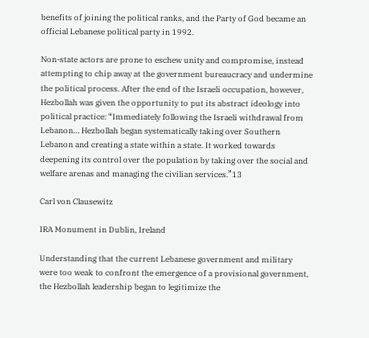benefits of joining the political ranks, and the Party of God became an official Lebanese political party in 1992.

Non-state actors are prone to eschew unity and compromise, instead attempting to chip away at the government bureaucracy and undermine the political process. After the end of the Israeli occupation, however, Hezbollah was given the opportunity to put its abstract ideology into political practice: “Immediately following the Israeli withdrawal from Lebanon… Hezbollah began systematically taking over Southern Lebanon and creating a state within a state. It worked towards deepening its control over the population by taking over the social and welfare arenas and managing the civilian services.”13

Carl von Clausewitz

IRA Monument in Dublin, Ireland

Understanding that the current Lebanese government and military were too weak to confront the emergence of a provisional government, the Hezbollah leadership began to legitimize the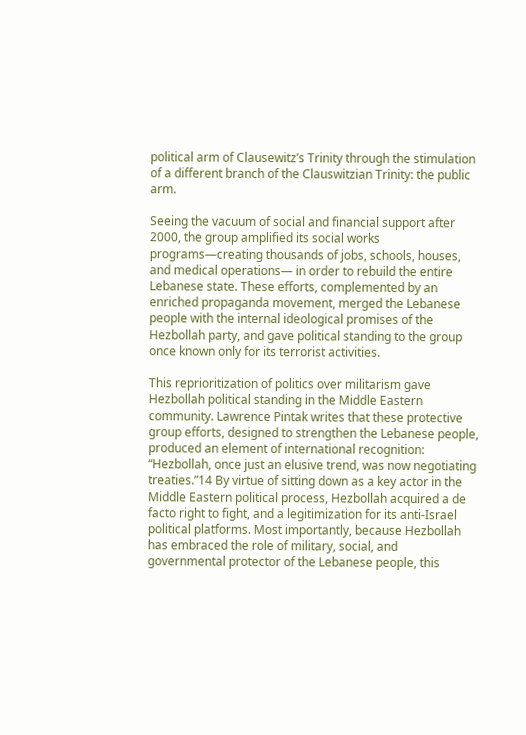political arm of Clausewitz’s Trinity through the stimulation of a different branch of the Clauswitzian Trinity: the public arm.

Seeing the vacuum of social and financial support after 2000, the group amplified its social works programs—creating thousands of jobs, schools, houses, and medical operations— in order to rebuild the entire Lebanese state. These efforts, complemented by an enriched propaganda movement, merged the Lebanese people with the internal ideological promises of the Hezbollah party, and gave political standing to the group once known only for its terrorist activities.

This reprioritization of politics over militarism gave Hezbollah political standing in the Middle Eastern community. Lawrence Pintak writes that these protective group efforts, designed to strengthen the Lebanese people, produced an element of international recognition: “Hezbollah, once just an elusive trend, was now negotiating treaties.”14 By virtue of sitting down as a key actor in the Middle Eastern political process, Hezbollah acquired a de facto right to fight, and a legitimization for its anti-Israel political platforms. Most importantly, because Hezbollah has embraced the role of military, social, and governmental protector of the Lebanese people, this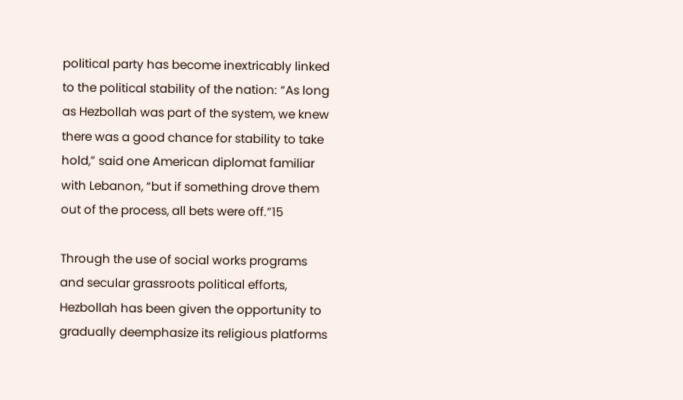political party has become inextricably linked to the political stability of the nation: “As long as Hezbollah was part of the system, we knew there was a good chance for stability to take hold,” said one American diplomat familiar with Lebanon, “but if something drove them out of the process, all bets were off.”15

Through the use of social works programs and secular grassroots political efforts, Hezbollah has been given the opportunity to gradually deemphasize its religious platforms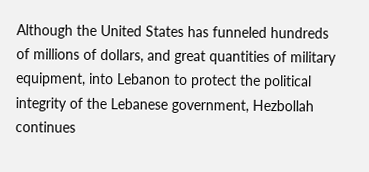Although the United States has funneled hundreds of millions of dollars, and great quantities of military equipment, into Lebanon to protect the political integrity of the Lebanese government, Hezbollah continues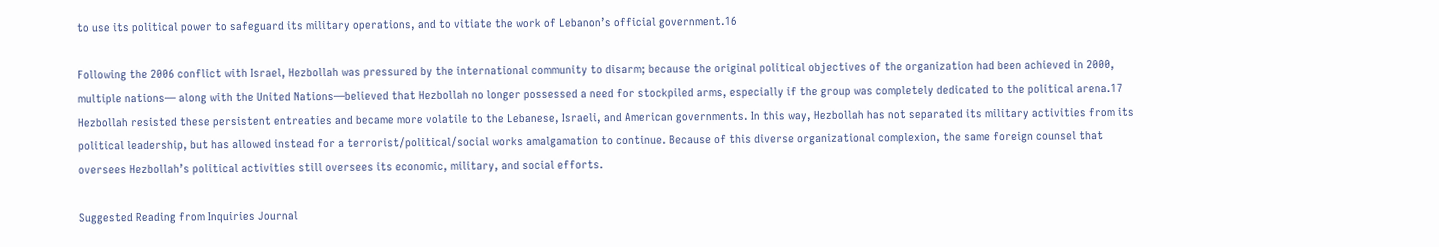to use its political power to safeguard its military operations, and to vitiate the work of Lebanon’s official government.16

Following the 2006 conflict with Israel, Hezbollah was pressured by the international community to disarm; because the original political objectives of the organization had been achieved in 2000, multiple nations— along with the United Nations—believed that Hezbollah no longer possessed a need for stockpiled arms, especially if the group was completely dedicated to the political arena.17 Hezbollah resisted these persistent entreaties and became more volatile to the Lebanese, Israeli, and American governments. In this way, Hezbollah has not separated its military activities from its political leadership, but has allowed instead for a terrorist/political/social works amalgamation to continue. Because of this diverse organizational complexion, the same foreign counsel that oversees Hezbollah’s political activities still oversees its economic, military, and social efforts.

Suggested Reading from Inquiries Journal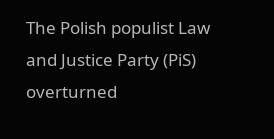The Polish populist Law and Justice Party (PiS) overturned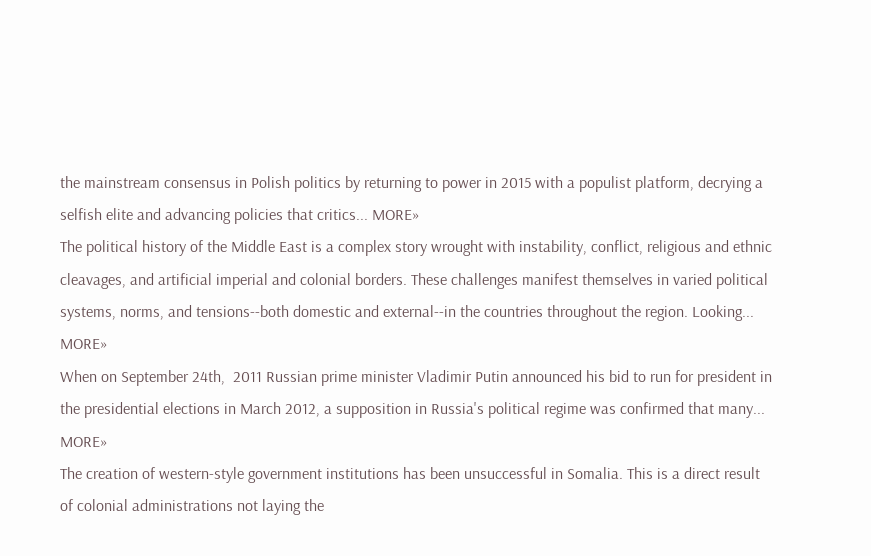the mainstream consensus in Polish politics by returning to power in 2015 with a populist platform, decrying a selfish elite and advancing policies that critics... MORE»
The political history of the Middle East is a complex story wrought with instability, conflict, religious and ethnic cleavages, and artificial imperial and colonial borders. These challenges manifest themselves in varied political systems, norms, and tensions--both domestic and external--in the countries throughout the region. Looking... MORE»
When on September 24th,  2011 Russian prime minister Vladimir Putin announced his bid to run for president in the presidential elections in March 2012, a supposition in Russia's political regime was confirmed that many... MORE»
The creation of western-style government institutions has been unsuccessful in Somalia. This is a direct result of colonial administrations not laying the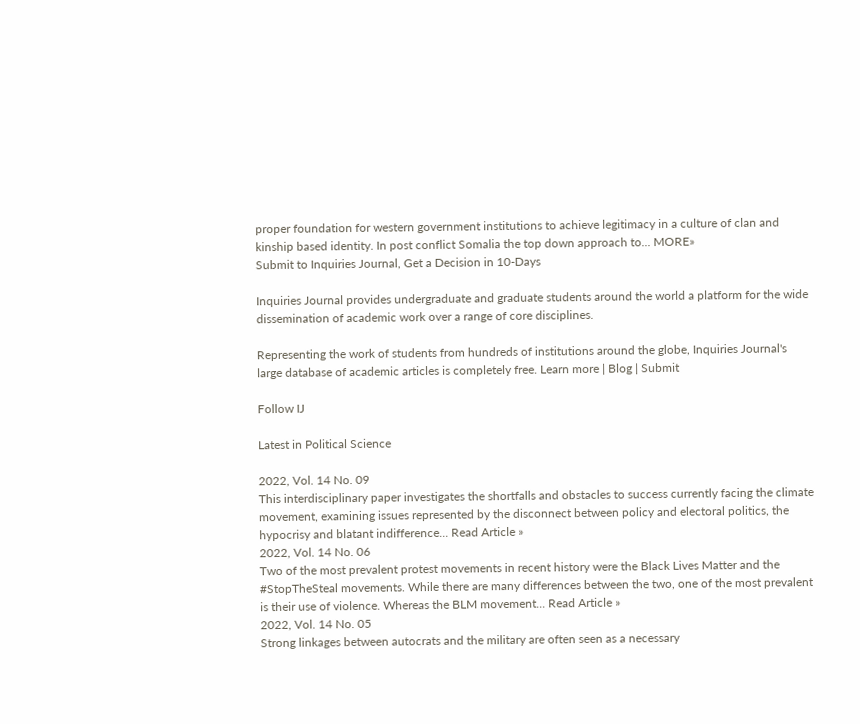proper foundation for western government institutions to achieve legitimacy in a culture of clan and kinship based identity. In post conflict Somalia the top down approach to... MORE»
Submit to Inquiries Journal, Get a Decision in 10-Days

Inquiries Journal provides undergraduate and graduate students around the world a platform for the wide dissemination of academic work over a range of core disciplines.

Representing the work of students from hundreds of institutions around the globe, Inquiries Journal's large database of academic articles is completely free. Learn more | Blog | Submit

Follow IJ

Latest in Political Science

2022, Vol. 14 No. 09
This interdisciplinary paper investigates the shortfalls and obstacles to success currently facing the climate movement, examining issues represented by the disconnect between policy and electoral politics, the hypocrisy and blatant indifference... Read Article »
2022, Vol. 14 No. 06
Two of the most prevalent protest movements in recent history were the Black Lives Matter and the #StopTheSteal movements. While there are many differences between the two, one of the most prevalent is their use of violence. Whereas the BLM movement... Read Article »
2022, Vol. 14 No. 05
Strong linkages between autocrats and the military are often seen as a necessary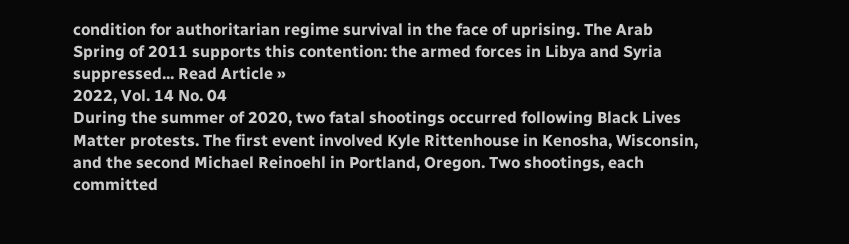condition for authoritarian regime survival in the face of uprising. The Arab Spring of 2011 supports this contention: the armed forces in Libya and Syria suppressed... Read Article »
2022, Vol. 14 No. 04
During the summer of 2020, two fatal shootings occurred following Black Lives Matter protests. The first event involved Kyle Rittenhouse in Kenosha, Wisconsin, and the second Michael Reinoehl in Portland, Oregon. Two shootings, each committed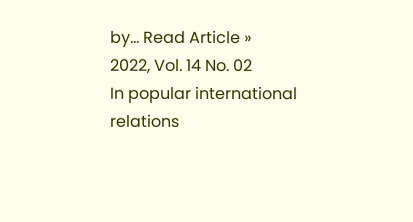by... Read Article »
2022, Vol. 14 No. 02
In popular international relations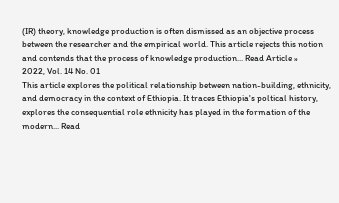(IR) theory, knowledge production is often dismissed as an objective process between the researcher and the empirical world. This article rejects this notion and contends that the process of knowledge production... Read Article »
2022, Vol. 14 No. 01
This article explores the political relationship between nation-building, ethnicity, and democracy in the context of Ethiopia. It traces Ethiopia's poltical history, explores the consequential role ethnicity has played in the formation of the modern... Read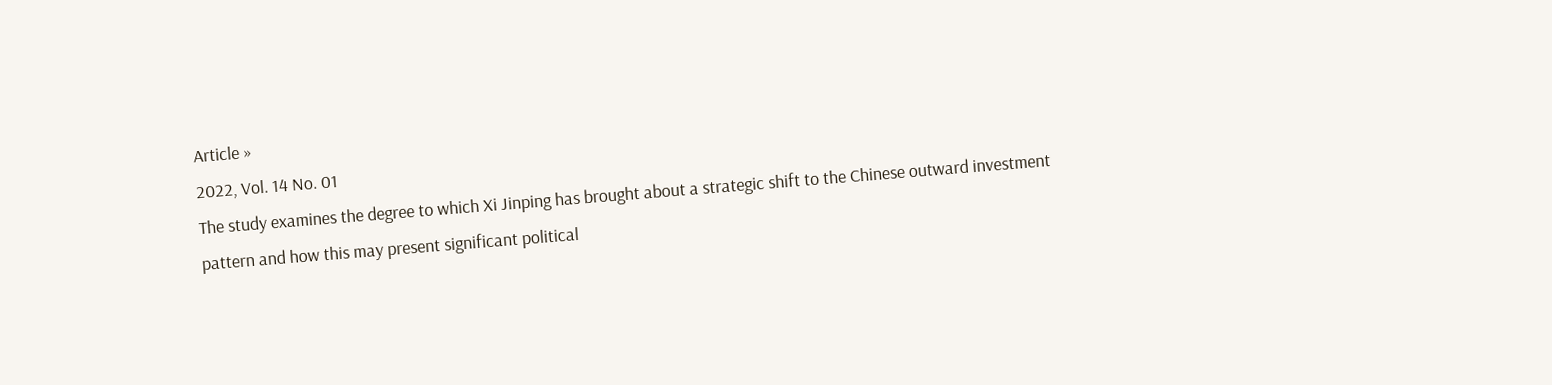Article »
2022, Vol. 14 No. 01
The study examines the degree to which Xi Jinping has brought about a strategic shift to the Chinese outward investment pattern and how this may present significant political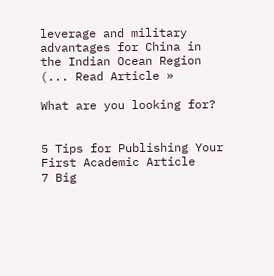leverage and military advantages for China in the Indian Ocean Region (... Read Article »

What are you looking for?


5 Tips for Publishing Your First Academic Article
7 Big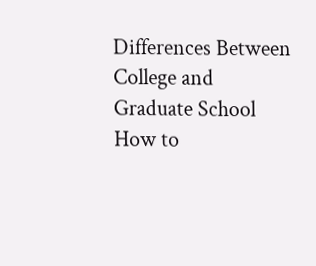Differences Between College and Graduate School
How to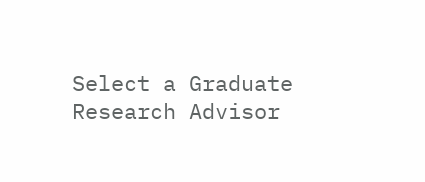Select a Graduate Research Advisor